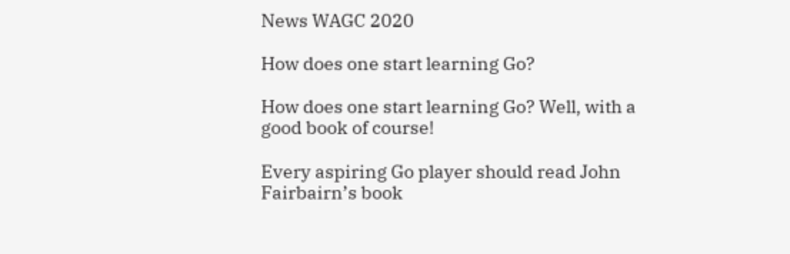News WAGC 2020

How does one start learning Go?

How does one start learning Go? Well, with a good book of course!

Every aspiring Go player should read John Fairbairn’s book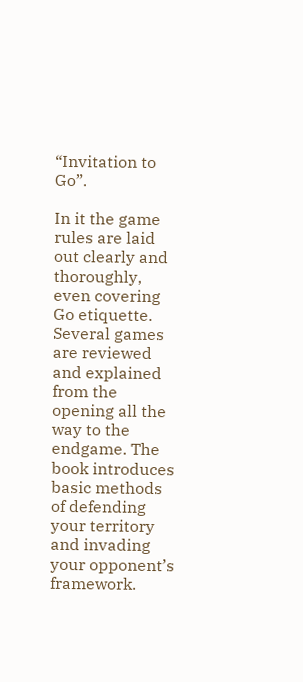“Invitation to Go”.

In it the game rules are laid out clearly and thoroughly, even covering Go etiquette. Several games are reviewed and explained from the opening all the way to the endgame. The book introduces basic methods of defending your territory and invading your opponent’s framework.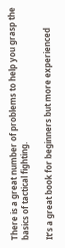There is a great number of problems to help you grasp the basics of tactical fighting.

It’s a great book for beginners but more experienced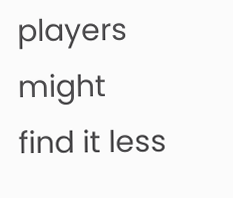players might find it less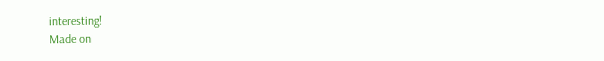interesting!
Made on